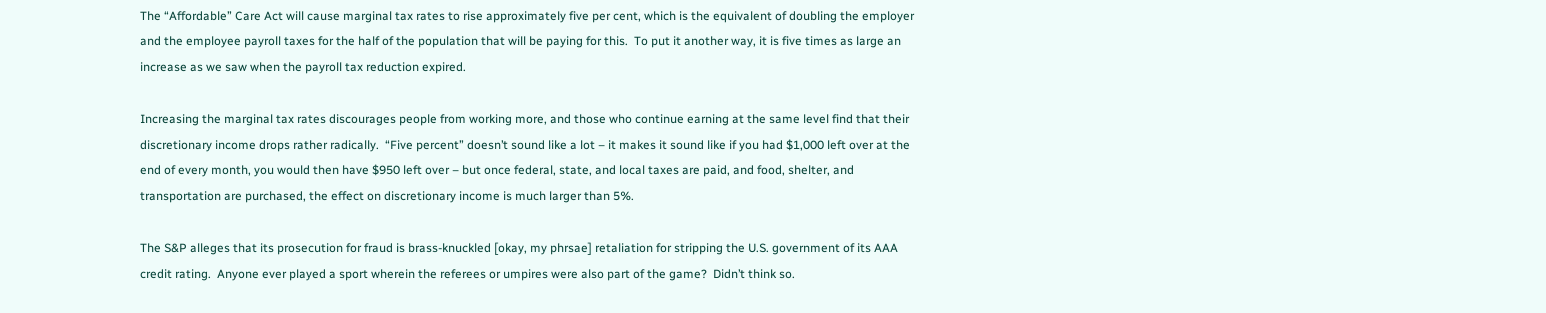The “Affordable” Care Act will cause marginal tax rates to rise approximately five per cent, which is the equivalent of doubling the employer and the employee payroll taxes for the half of the population that will be paying for this.  To put it another way, it is five times as large an increase as we saw when the payroll tax reduction expired.

Increasing the marginal tax rates discourages people from working more, and those who continue earning at the same level find that their discretionary income drops rather radically.  “Five percent” doesn’t sound like a lot – it makes it sound like if you had $1,000 left over at the end of every month, you would then have $950 left over – but once federal, state, and local taxes are paid, and food, shelter, and transportation are purchased, the effect on discretionary income is much larger than 5%.

The S&P alleges that its prosecution for fraud is brass-knuckled [okay, my phrsae] retaliation for stripping the U.S. government of its AAA credit rating.  Anyone ever played a sport wherein the referees or umpires were also part of the game?  Didn’t think so.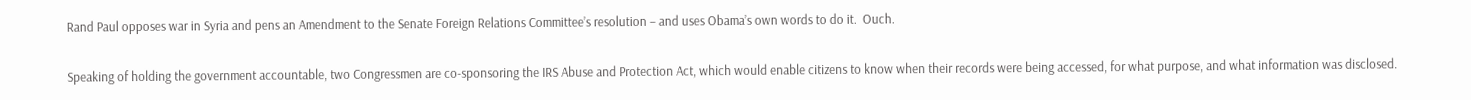Rand Paul opposes war in Syria and pens an Amendment to the Senate Foreign Relations Committee’s resolution – and uses Obama’s own words to do it.  Ouch.

Speaking of holding the government accountable, two Congressmen are co-sponsoring the IRS Abuse and Protection Act, which would enable citizens to know when their records were being accessed, for what purpose, and what information was disclosed.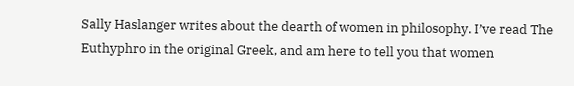Sally Haslanger writes about the dearth of women in philosophy. I’ve read The Euthyphro in the original Greek, and am here to tell you that women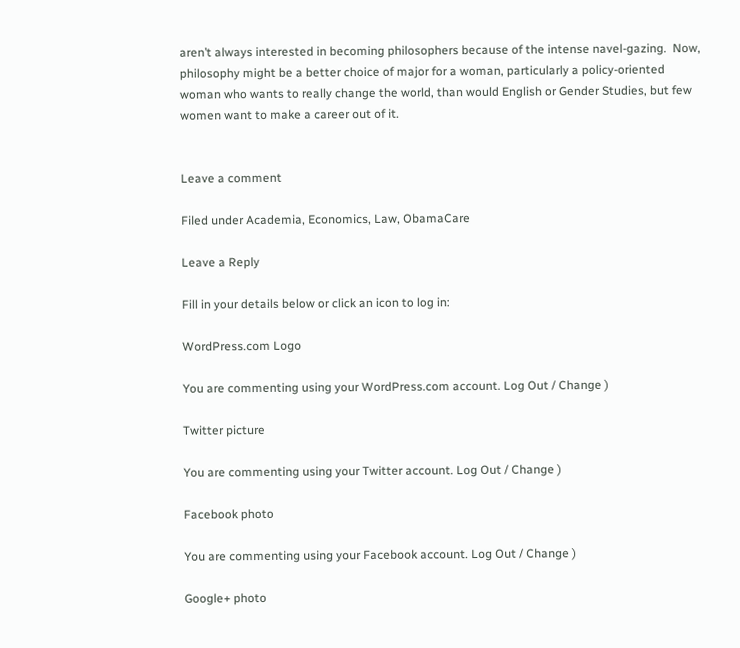aren’t always interested in becoming philosophers because of the intense navel-gazing.  Now, philosophy might be a better choice of major for a woman, particularly a policy-oriented woman who wants to really change the world, than would English or Gender Studies, but few women want to make a career out of it.


Leave a comment

Filed under Academia, Economics, Law, ObamaCare

Leave a Reply

Fill in your details below or click an icon to log in:

WordPress.com Logo

You are commenting using your WordPress.com account. Log Out / Change )

Twitter picture

You are commenting using your Twitter account. Log Out / Change )

Facebook photo

You are commenting using your Facebook account. Log Out / Change )

Google+ photo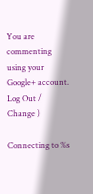You are commenting using your Google+ account. Log Out / Change )

Connecting to %s